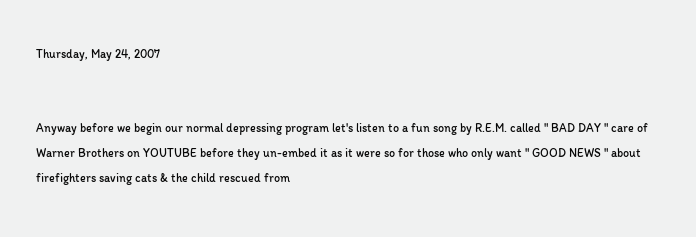Thursday, May 24, 2007


Anyway before we begin our normal depressing program let's listen to a fun song by R.E.M. called " BAD DAY " care of Warner Brothers on YOUTUBE before they un-embed it as it were so for those who only want " GOOD NEWS " about firefighters saving cats & the child rescued from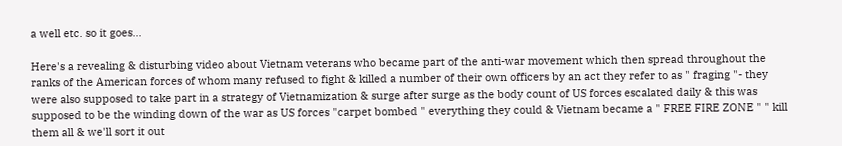a well etc. so it goes...

Here's a revealing & disturbing video about Vietnam veterans who became part of the anti-war movement which then spread throughout the ranks of the American forces of whom many refused to fight & killed a number of their own officers by an act they refer to as " fraging "- they were also supposed to take part in a strategy of Vietnamization & surge after surge as the body count of US forces escalated daily & this was supposed to be the winding down of the war as US forces "carpet bombed " everything they could & Vietnam became a " FREE FIRE ZONE " " kill them all & we'll sort it out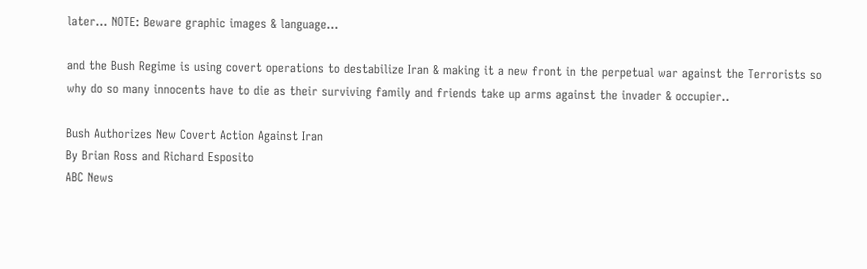later... NOTE: Beware graphic images & language...

and the Bush Regime is using covert operations to destabilize Iran & making it a new front in the perpetual war against the Terrorists so why do so many innocents have to die as their surviving family and friends take up arms against the invader & occupier..

Bush Authorizes New Covert Action Against Iran
By Brian Ross and Richard Esposito
ABC News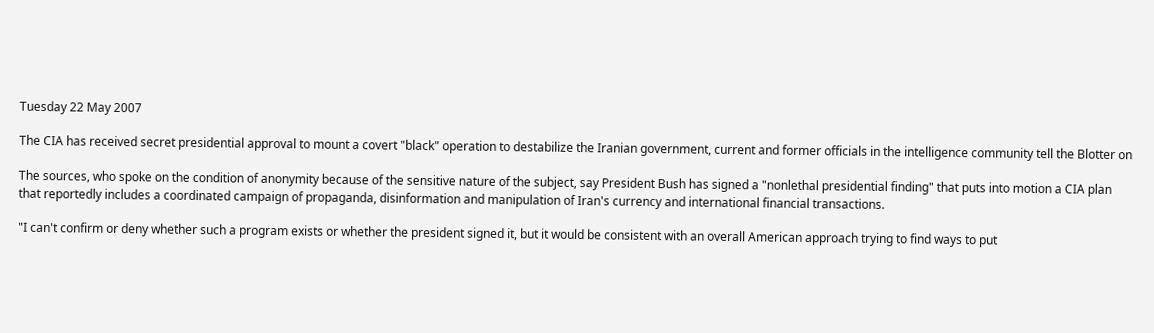Tuesday 22 May 2007

The CIA has received secret presidential approval to mount a covert "black" operation to destabilize the Iranian government, current and former officials in the intelligence community tell the Blotter on

The sources, who spoke on the condition of anonymity because of the sensitive nature of the subject, say President Bush has signed a "nonlethal presidential finding" that puts into motion a CIA plan that reportedly includes a coordinated campaign of propaganda, disinformation and manipulation of Iran's currency and international financial transactions.

"I can't confirm or deny whether such a program exists or whether the president signed it, but it would be consistent with an overall American approach trying to find ways to put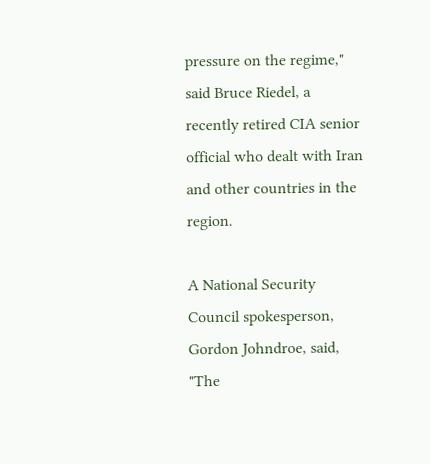pressure on the regime," said Bruce Riedel, a recently retired CIA senior official who dealt with Iran and other countries in the region.

A National Security Council spokesperson, Gordon Johndroe, said, "The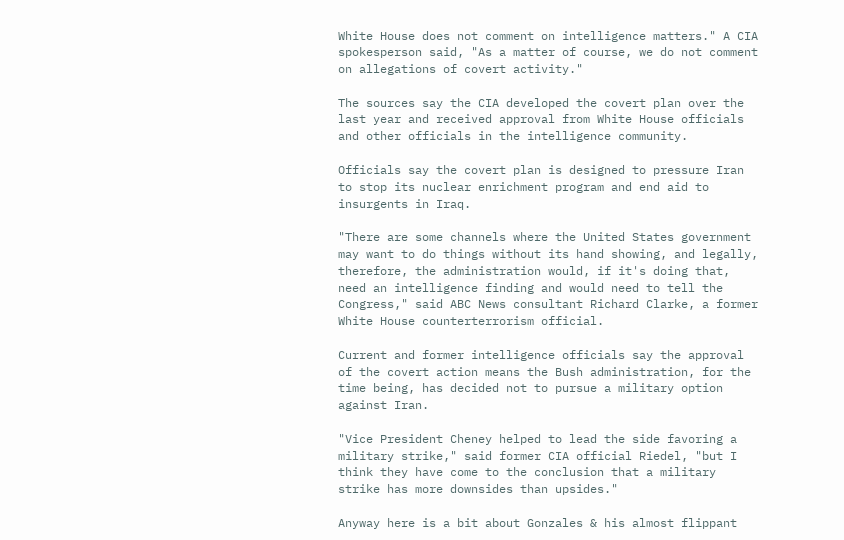White House does not comment on intelligence matters." A CIA spokesperson said, "As a matter of course, we do not comment on allegations of covert activity."

The sources say the CIA developed the covert plan over the last year and received approval from White House officials and other officials in the intelligence community.

Officials say the covert plan is designed to pressure Iran to stop its nuclear enrichment program and end aid to insurgents in Iraq.

"There are some channels where the United States government may want to do things without its hand showing, and legally, therefore, the administration would, if it's doing that, need an intelligence finding and would need to tell the Congress," said ABC News consultant Richard Clarke, a former White House counterterrorism official.

Current and former intelligence officials say the approval of the covert action means the Bush administration, for the time being, has decided not to pursue a military option against Iran.

"Vice President Cheney helped to lead the side favoring a military strike," said former CIA official Riedel, "but I think they have come to the conclusion that a military strike has more downsides than upsides."

Anyway here is a bit about Gonzales & his almost flippant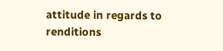attitude in regards to renditions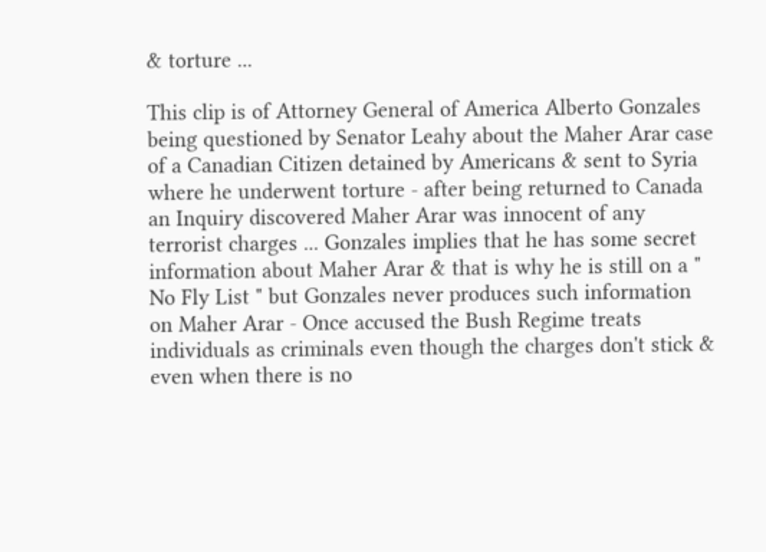& torture ...

This clip is of Attorney General of America Alberto Gonzales being questioned by Senator Leahy about the Maher Arar case of a Canadian Citizen detained by Americans & sent to Syria where he underwent torture - after being returned to Canada an Inquiry discovered Maher Arar was innocent of any terrorist charges ... Gonzales implies that he has some secret information about Maher Arar & that is why he is still on a " No Fly List " but Gonzales never produces such information on Maher Arar - Once accused the Bush Regime treats individuals as criminals even though the charges don't stick & even when there is no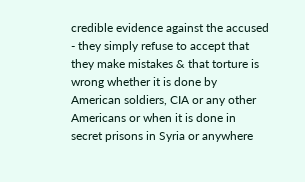credible evidence against the accused - they simply refuse to accept that they make mistakes & that torture is wrong whether it is done by American soldiers, CIA or any other Americans or when it is done in secret prisons in Syria or anywhere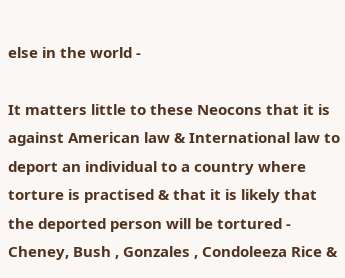else in the world -

It matters little to these Neocons that it is against American law & International law to deport an individual to a country where torture is practised & that it is likely that the deported person will be tortured - Cheney, Bush , Gonzales , Condoleeza Rice &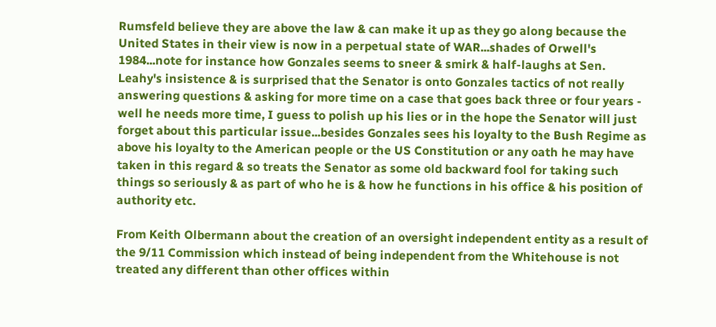Rumsfeld believe they are above the law & can make it up as they go along because the United States in their view is now in a perpetual state of WAR...shades of Orwell's 1984...note for instance how Gonzales seems to sneer & smirk & half-laughs at Sen. Leahy's insistence & is surprised that the Senator is onto Gonzales tactics of not really answering questions & asking for more time on a case that goes back three or four years - well he needs more time, I guess to polish up his lies or in the hope the Senator will just forget about this particular issue...besides Gonzales sees his loyalty to the Bush Regime as above his loyalty to the American people or the US Constitution or any oath he may have taken in this regard & so treats the Senator as some old backward fool for taking such things so seriously & as part of who he is & how he functions in his office & his position of authority etc.

From Keith Olbermann about the creation of an oversight independent entity as a result of the 9/11 Commission which instead of being independent from the Whitehouse is not treated any different than other offices within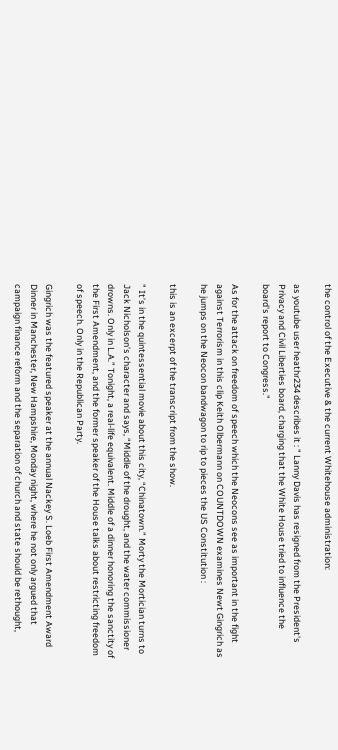the control of the Executive & the current Whitehouse administration:

as youtube user heathr234 describes it : " Lanny Davis has resigned from the President's Privacy and Civil Liberties board, charging that the White House tried to influence the board's report to Congress."

As for the attack on freedom of speech which the Neocons see as important in the fight against Terrorism in this clip Keith Olbermann on COUNTDOWN examines Newt Gingrich as he jumps on the Neocon bandwagon to rip to pieces the US Constitution :

this is an excerpt of the transcript from the show.

" It’s in the quintessential movie about this city, “Chinatown.” Morty the Mortician turns to Jack Nicholson’s character and says, “Middle of the drought, and the water commissioner drowns. Only in L.A.” Tonight, a real-life equivalent. Middle of a dinner honoring the sanctity of the First Amendment, and the former speaker of the House talks about restricting freedom of speech. Only in the Republican Party.

Gingrich was the featured speaker at the annual Nackey S. Loeb First Amendment Award Dinner in Manchester, New Hampshire, Monday night, where he not only argued that campaign finance reform and the separation of church and state should be rethought,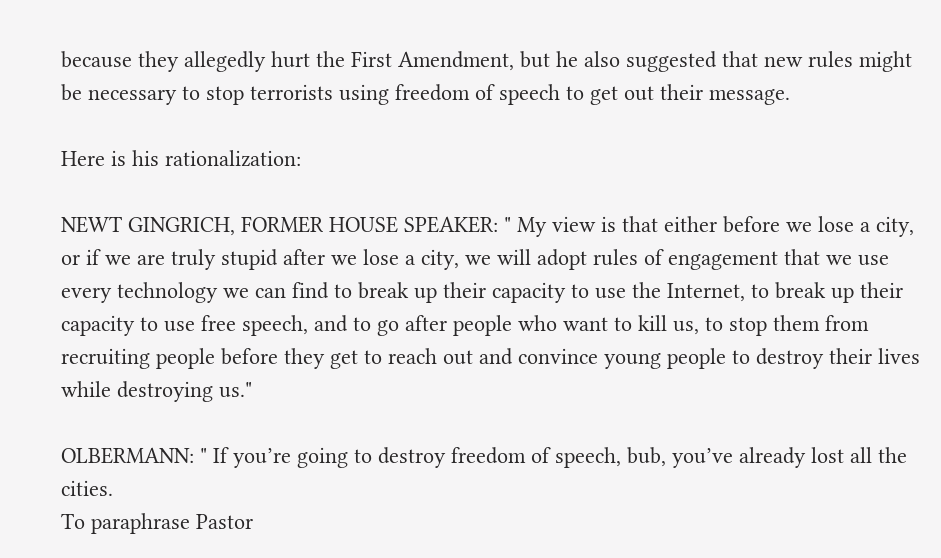because they allegedly hurt the First Amendment, but he also suggested that new rules might be necessary to stop terrorists using freedom of speech to get out their message.

Here is his rationalization:

NEWT GINGRICH, FORMER HOUSE SPEAKER: " My view is that either before we lose a city, or if we are truly stupid after we lose a city, we will adopt rules of engagement that we use every technology we can find to break up their capacity to use the Internet, to break up their capacity to use free speech, and to go after people who want to kill us, to stop them from recruiting people before they get to reach out and convince young people to destroy their lives while destroying us."

OLBERMANN: " If you’re going to destroy freedom of speech, bub, you’ve already lost all the cities.
To paraphrase Pastor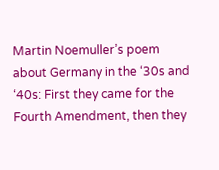Martin Noemuller’s poem about Germany in the ‘30s and ‘40s: First they came for the Fourth Amendment, then they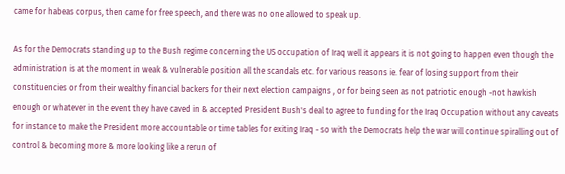came for habeas corpus, then came for free speech, and there was no one allowed to speak up.

As for the Democrats standing up to the Bush regime concerning the US occupation of Iraq well it appears it is not going to happen even though the administration is at the moment in weak & vulnerable position all the scandals etc. for various reasons ie. fear of losing support from their constituencies or from their wealthy financial backers for their next election campaigns , or for being seen as not patriotic enough -not hawkish enough or whatever in the event they have caved in & accepted President Bush's deal to agree to funding for the Iraq Occupation without any caveats for instance to make the President more accountable or time tables for exiting Iraq - so with the Democrats help the war will continue spiralling out of control & becoming more & more looking like a rerun of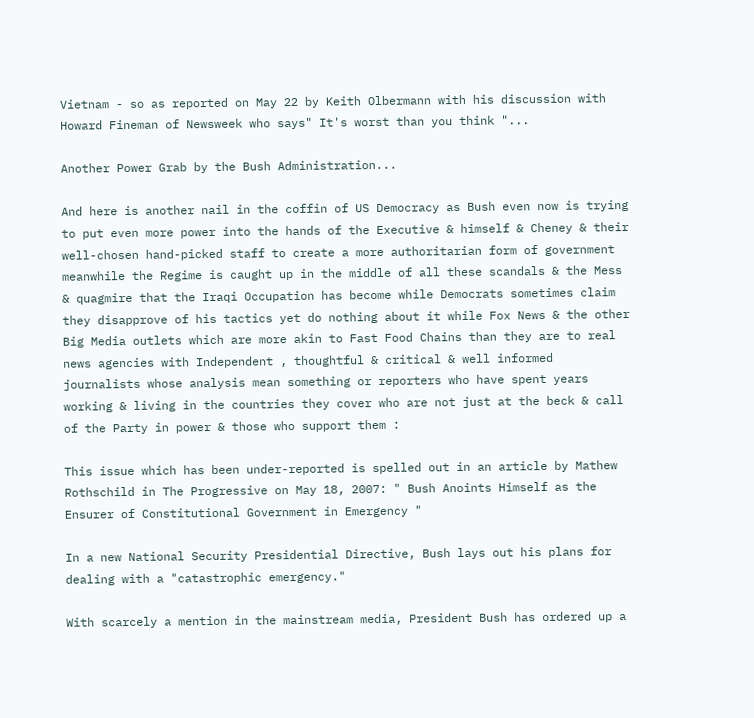Vietnam - so as reported on May 22 by Keith Olbermann with his discussion with Howard Fineman of Newsweek who says" It's worst than you think "...

Another Power Grab by the Bush Administration...

And here is another nail in the coffin of US Democracy as Bush even now is trying to put even more power into the hands of the Executive & himself & Cheney & their well-chosen hand-picked staff to create a more authoritarian form of government meanwhile the Regime is caught up in the middle of all these scandals & the Mess & quagmire that the Iraqi Occupation has become while Democrats sometimes claim they disapprove of his tactics yet do nothing about it while Fox News & the other Big Media outlets which are more akin to Fast Food Chains than they are to real news agencies with Independent , thoughtful & critical & well informed journalists whose analysis mean something or reporters who have spent years working & living in the countries they cover who are not just at the beck & call of the Party in power & those who support them :

This issue which has been under-reported is spelled out in an article by Mathew Rothschild in The Progressive on May 18, 2007: " Bush Anoints Himself as the Ensurer of Constitutional Government in Emergency "

In a new National Security Presidential Directive, Bush lays out his plans for dealing with a "catastrophic emergency."

With scarcely a mention in the mainstream media, President Bush has ordered up a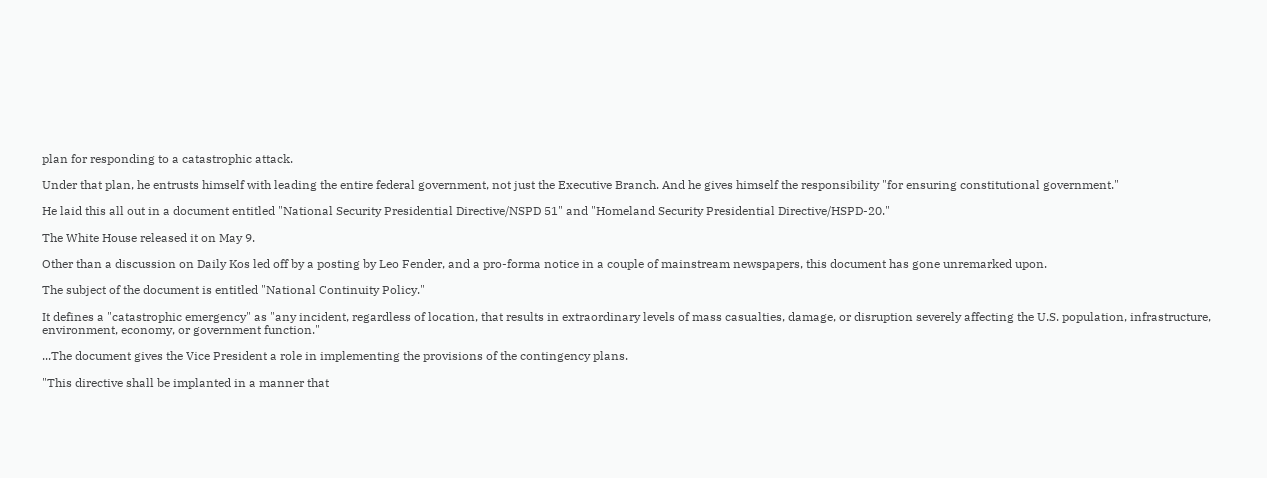plan for responding to a catastrophic attack.

Under that plan, he entrusts himself with leading the entire federal government, not just the Executive Branch. And he gives himself the responsibility "for ensuring constitutional government."

He laid this all out in a document entitled "National Security Presidential Directive/NSPD 51" and "Homeland Security Presidential Directive/HSPD-20."

The White House released it on May 9.

Other than a discussion on Daily Kos led off by a posting by Leo Fender, and a pro-forma notice in a couple of mainstream newspapers, this document has gone unremarked upon.

The subject of the document is entitled "National Continuity Policy."

It defines a "catastrophic emergency" as "any incident, regardless of location, that results in extraordinary levels of mass casualties, damage, or disruption severely affecting the U.S. population, infrastructure, environment, economy, or government function."

...The document gives the Vice President a role in implementing the provisions of the contingency plans.

"This directive shall be implanted in a manner that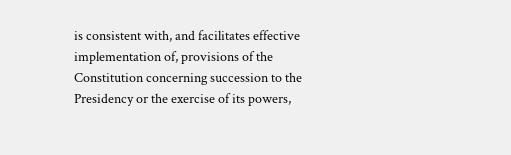is consistent with, and facilitates effective implementation of, provisions of the Constitution concerning succession to the Presidency or the exercise of its powers,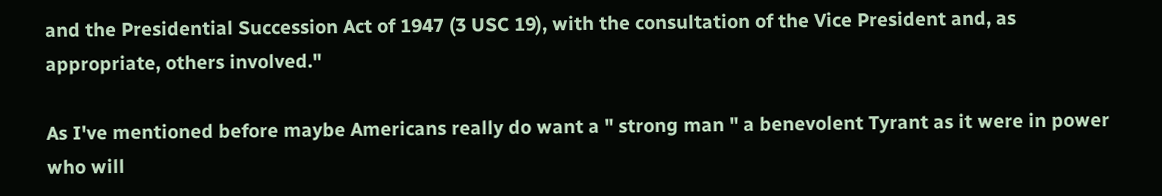and the Presidential Succession Act of 1947 (3 USC 19), with the consultation of the Vice President and, as appropriate, others involved."

As I've mentioned before maybe Americans really do want a " strong man " a benevolent Tyrant as it were in power who will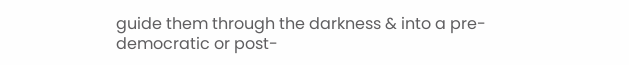guide them through the darkness & into a pre-democratic or post-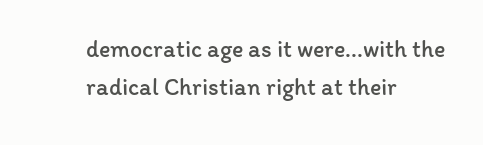democratic age as it were...with the radical Christian right at their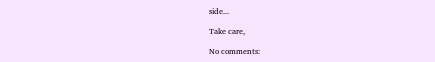side...

Take care,

No comments: